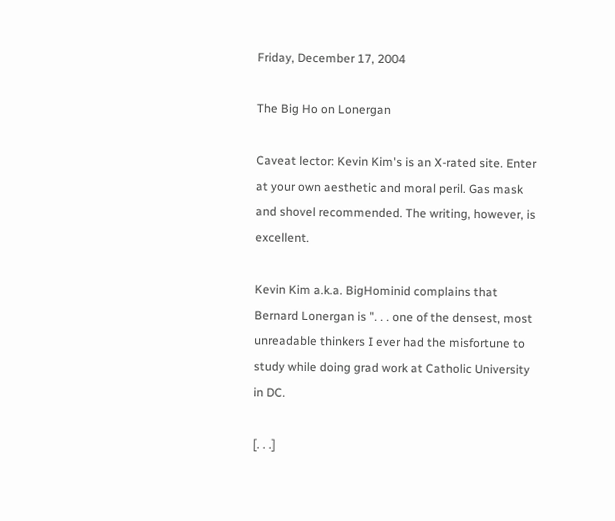Friday, December 17, 2004

The Big Ho on Lonergan

Caveat lector: Kevin Kim's is an X-rated site. Enter at your own aesthetic and moral peril. Gas mask and shovel recommended. The writing, however, is excellent.

Kevin Kim a.k.a. BigHominid complains that Bernard Lonergan is ". . . one of the densest, most unreadable thinkers I ever had the misfortune to study while doing grad work at Catholic University in DC.

[. . .]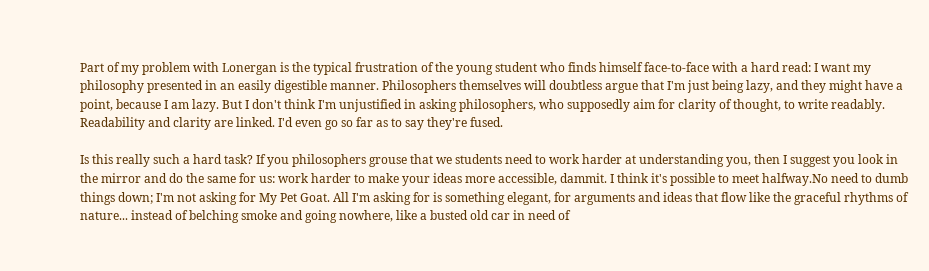Part of my problem with Lonergan is the typical frustration of the young student who finds himself face-to-face with a hard read: I want my philosophy presented in an easily digestible manner. Philosophers themselves will doubtless argue that I'm just being lazy, and they might have a point, because I am lazy. But I don't think I'm unjustified in asking philosophers, who supposedly aim for clarity of thought, to write readably. Readability and clarity are linked. I'd even go so far as to say they're fused.

Is this really such a hard task? If you philosophers grouse that we students need to work harder at understanding you, then I suggest you look in the mirror and do the same for us: work harder to make your ideas more accessible, dammit. I think it's possible to meet halfway.No need to dumb things down; I'm not asking for My Pet Goat. All I'm asking for is something elegant, for arguments and ideas that flow like the graceful rhythms of nature... instead of belching smoke and going nowhere, like a busted old car in need of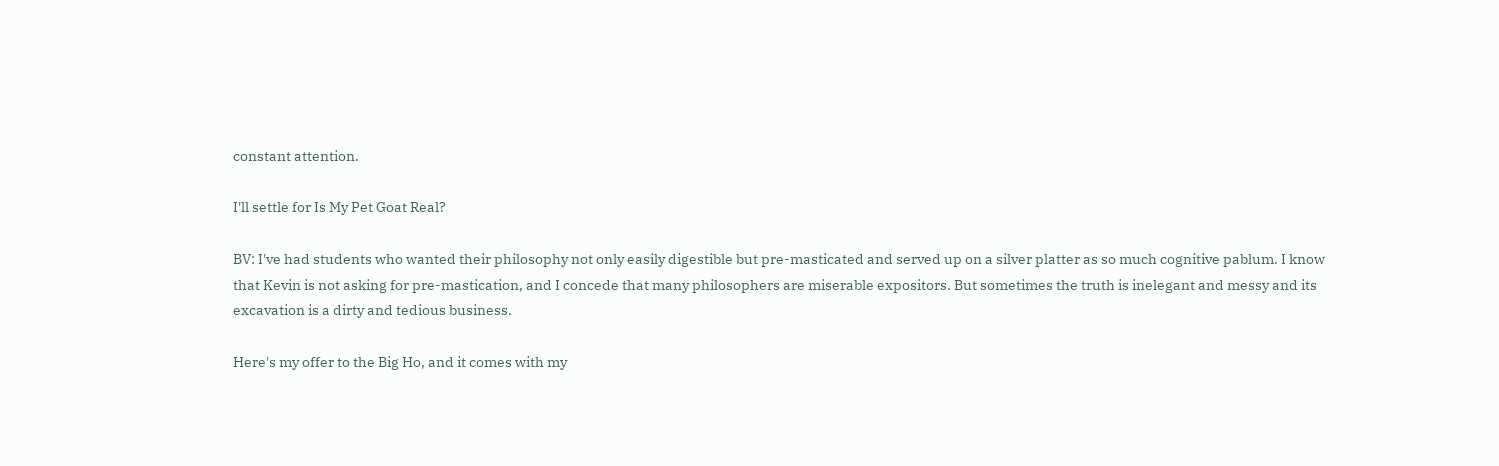constant attention.

I'll settle for Is My Pet Goat Real?

BV: I've had students who wanted their philosophy not only easily digestible but pre-masticated and served up on a silver platter as so much cognitive pablum. I know that Kevin is not asking for pre-mastication, and I concede that many philosophers are miserable expositors. But sometimes the truth is inelegant and messy and its excavation is a dirty and tedious business.

Here's my offer to the Big Ho, and it comes with my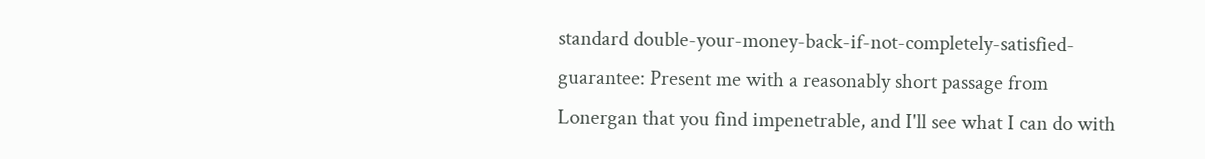standard double-your-money-back-if-not-completely-satisfied-guarantee: Present me with a reasonably short passage from Lonergan that you find impenetrable, and I'll see what I can do with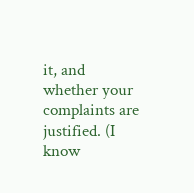it, and whether your complaints are justified. (I know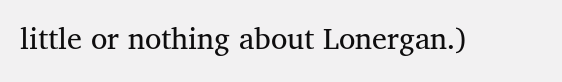little or nothing about Lonergan.)